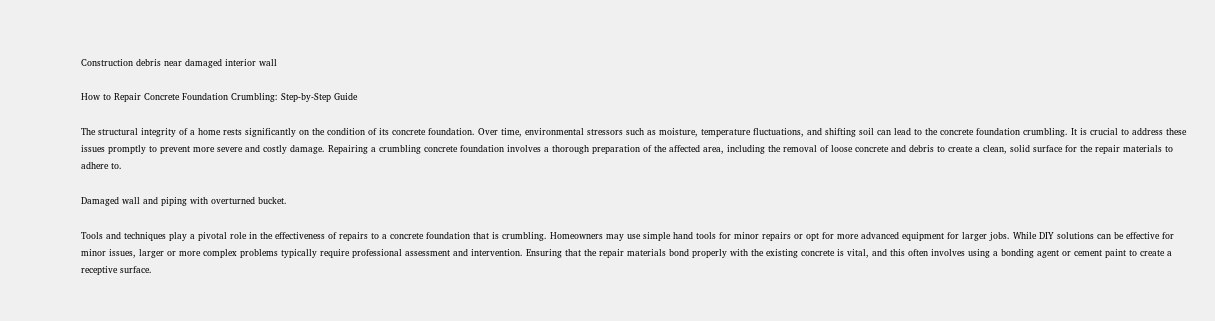Construction debris near damaged interior wall

How to Repair Concrete Foundation Crumbling: Step-by-Step Guide

The structural integrity of a home rests significantly on the condition of its concrete foundation. Over time, environmental stressors such as moisture, temperature fluctuations, and shifting soil can lead to the concrete foundation crumbling. It is crucial to address these issues promptly to prevent more severe and costly damage. Repairing a crumbling concrete foundation involves a thorough preparation of the affected area, including the removal of loose concrete and debris to create a clean, solid surface for the repair materials to adhere to.

Damaged wall and piping with overturned bucket.

Tools and techniques play a pivotal role in the effectiveness of repairs to a concrete foundation that is crumbling. Homeowners may use simple hand tools for minor repairs or opt for more advanced equipment for larger jobs. While DIY solutions can be effective for minor issues, larger or more complex problems typically require professional assessment and intervention. Ensuring that the repair materials bond properly with the existing concrete is vital, and this often involves using a bonding agent or cement paint to create a receptive surface.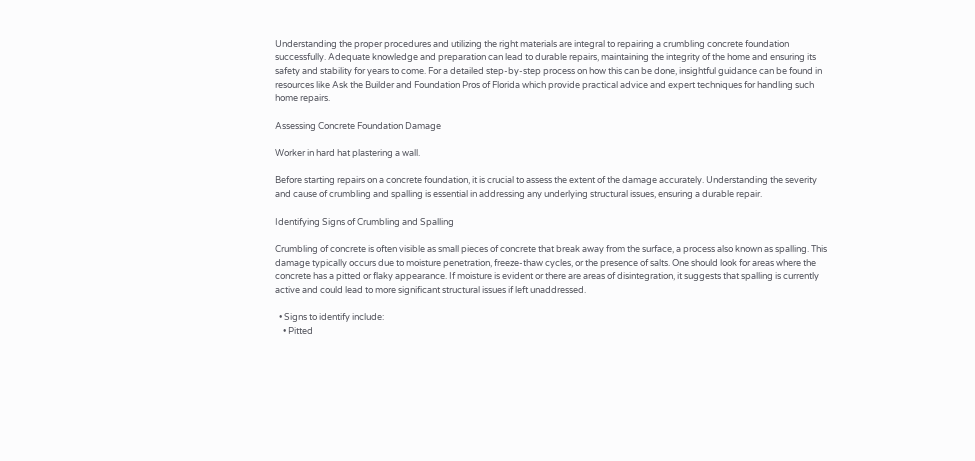Understanding the proper procedures and utilizing the right materials are integral to repairing a crumbling concrete foundation successfully. Adequate knowledge and preparation can lead to durable repairs, maintaining the integrity of the home and ensuring its safety and stability for years to come. For a detailed step-by-step process on how this can be done, insightful guidance can be found in resources like Ask the Builder and Foundation Pros of Florida which provide practical advice and expert techniques for handling such home repairs.

Assessing Concrete Foundation Damage

Worker in hard hat plastering a wall.

Before starting repairs on a concrete foundation, it is crucial to assess the extent of the damage accurately. Understanding the severity and cause of crumbling and spalling is essential in addressing any underlying structural issues, ensuring a durable repair.

Identifying Signs of Crumbling and Spalling

Crumbling of concrete is often visible as small pieces of concrete that break away from the surface, a process also known as spalling. This damage typically occurs due to moisture penetration, freeze-thaw cycles, or the presence of salts. One should look for areas where the concrete has a pitted or flaky appearance. If moisture is evident or there are areas of disintegration, it suggests that spalling is currently active and could lead to more significant structural issues if left unaddressed.

  • Signs to identify include:
    • Pitted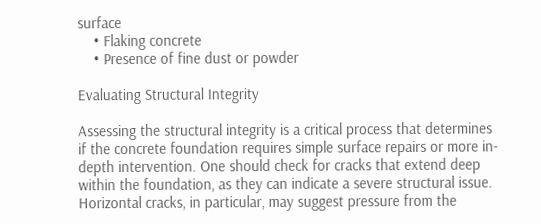surface
    • Flaking concrete
    • Presence of fine dust or powder

Evaluating Structural Integrity

Assessing the structural integrity is a critical process that determines if the concrete foundation requires simple surface repairs or more in-depth intervention. One should check for cracks that extend deep within the foundation, as they can indicate a severe structural issue. Horizontal cracks, in particular, may suggest pressure from the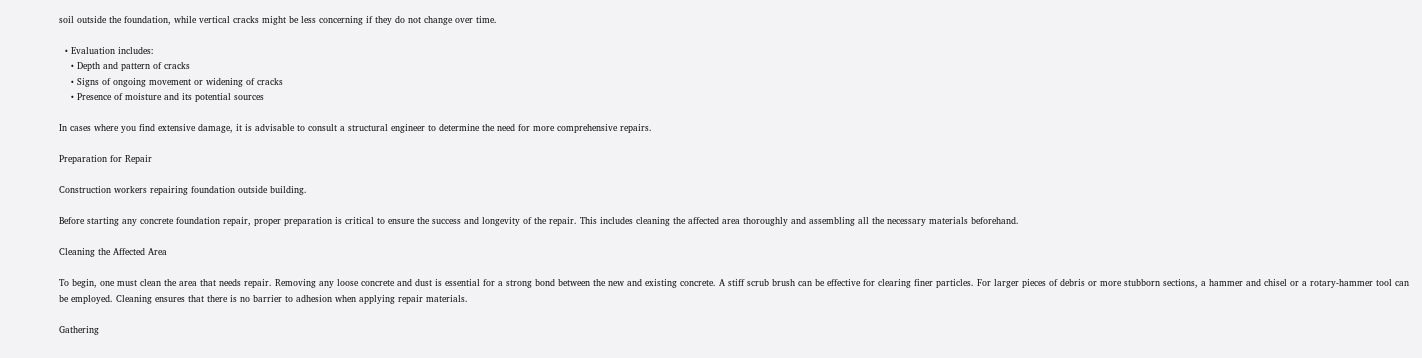soil outside the foundation, while vertical cracks might be less concerning if they do not change over time.

  • Evaluation includes:
    • Depth and pattern of cracks
    • Signs of ongoing movement or widening of cracks
    • Presence of moisture and its potential sources

In cases where you find extensive damage, it is advisable to consult a structural engineer to determine the need for more comprehensive repairs.

Preparation for Repair

Construction workers repairing foundation outside building.

Before starting any concrete foundation repair, proper preparation is critical to ensure the success and longevity of the repair. This includes cleaning the affected area thoroughly and assembling all the necessary materials beforehand.

Cleaning the Affected Area

To begin, one must clean the area that needs repair. Removing any loose concrete and dust is essential for a strong bond between the new and existing concrete. A stiff scrub brush can be effective for clearing finer particles. For larger pieces of debris or more stubborn sections, a hammer and chisel or a rotary-hammer tool can be employed. Cleaning ensures that there is no barrier to adhesion when applying repair materials.

Gathering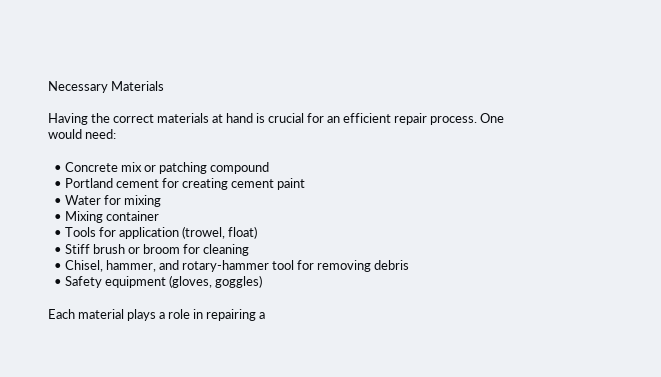Necessary Materials

Having the correct materials at hand is crucial for an efficient repair process. One would need:

  • Concrete mix or patching compound
  • Portland cement for creating cement paint
  • Water for mixing
  • Mixing container
  • Tools for application (trowel, float)
  • Stiff brush or broom for cleaning
  • Chisel, hammer, and rotary-hammer tool for removing debris
  • Safety equipment (gloves, goggles)

Each material plays a role in repairing a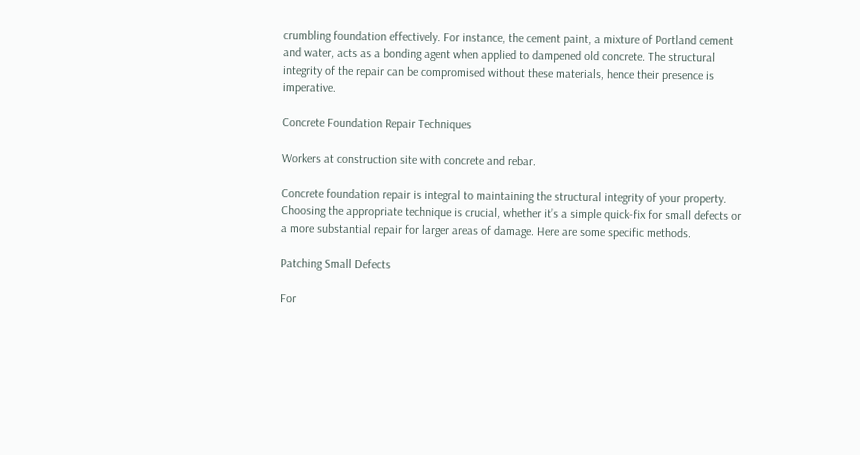crumbling foundation effectively. For instance, the cement paint, a mixture of Portland cement and water, acts as a bonding agent when applied to dampened old concrete. The structural integrity of the repair can be compromised without these materials, hence their presence is imperative.

Concrete Foundation Repair Techniques

Workers at construction site with concrete and rebar.

Concrete foundation repair is integral to maintaining the structural integrity of your property. Choosing the appropriate technique is crucial, whether it’s a simple quick-fix for small defects or a more substantial repair for larger areas of damage. Here are some specific methods.

Patching Small Defects

For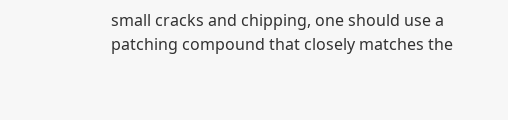small cracks and chipping, one should use a patching compound that closely matches the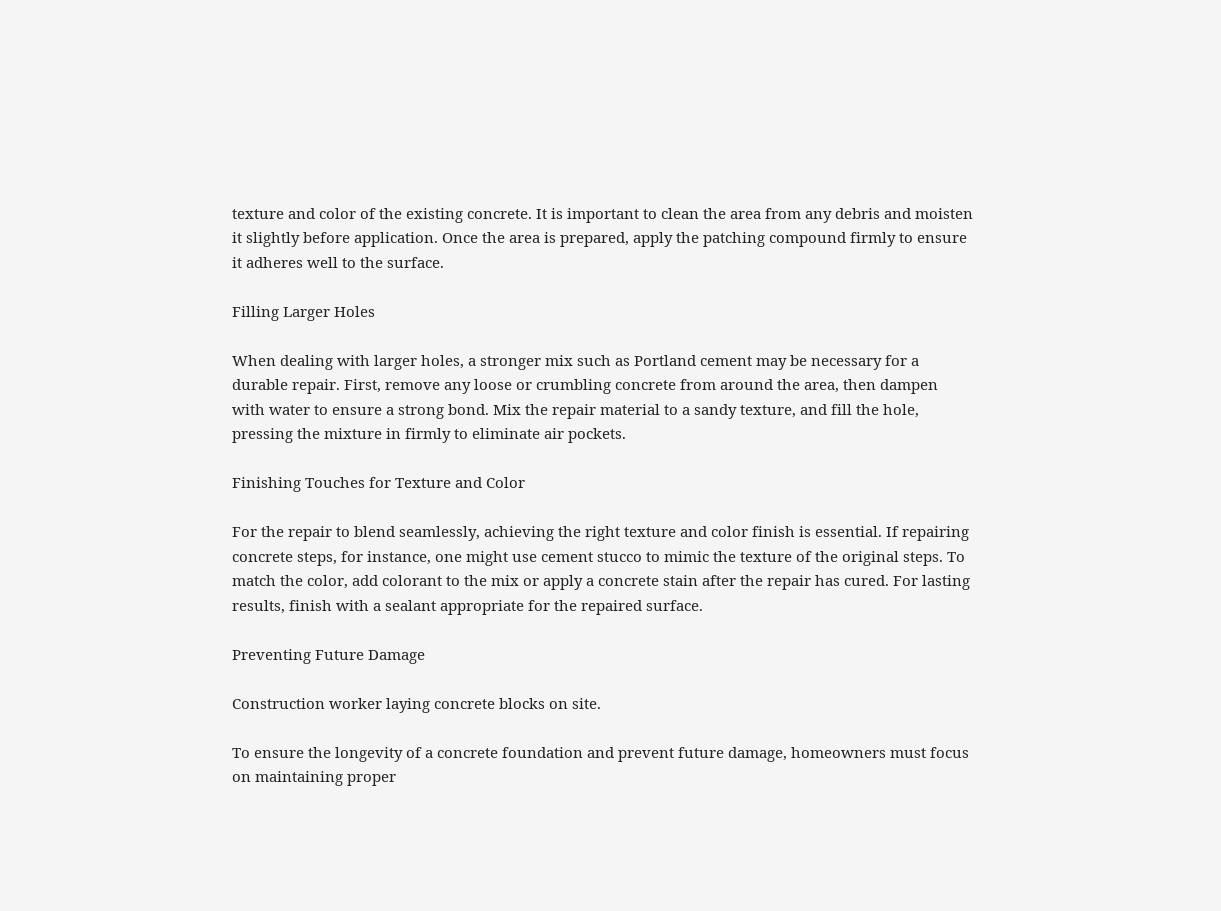texture and color of the existing concrete. It is important to clean the area from any debris and moisten it slightly before application. Once the area is prepared, apply the patching compound firmly to ensure it adheres well to the surface.

Filling Larger Holes

When dealing with larger holes, a stronger mix such as Portland cement may be necessary for a durable repair. First, remove any loose or crumbling concrete from around the area, then dampen with water to ensure a strong bond. Mix the repair material to a sandy texture, and fill the hole, pressing the mixture in firmly to eliminate air pockets.

Finishing Touches for Texture and Color

For the repair to blend seamlessly, achieving the right texture and color finish is essential. If repairing concrete steps, for instance, one might use cement stucco to mimic the texture of the original steps. To match the color, add colorant to the mix or apply a concrete stain after the repair has cured. For lasting results, finish with a sealant appropriate for the repaired surface.

Preventing Future Damage

Construction worker laying concrete blocks on site.

To ensure the longevity of a concrete foundation and prevent future damage, homeowners must focus on maintaining proper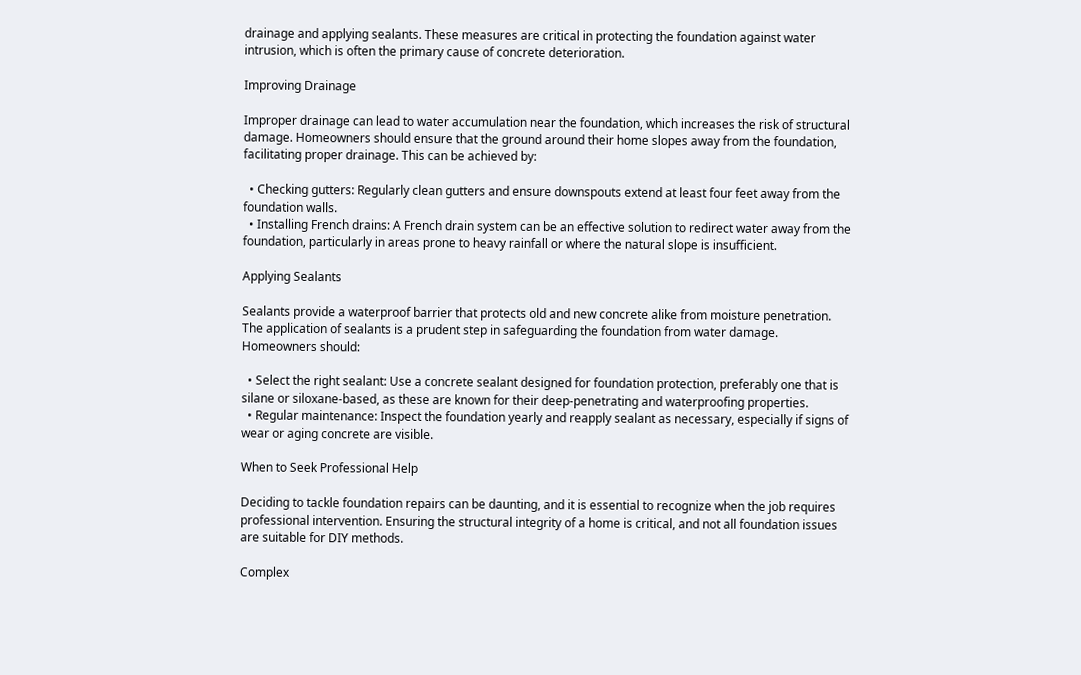drainage and applying sealants. These measures are critical in protecting the foundation against water intrusion, which is often the primary cause of concrete deterioration.

Improving Drainage

Improper drainage can lead to water accumulation near the foundation, which increases the risk of structural damage. Homeowners should ensure that the ground around their home slopes away from the foundation, facilitating proper drainage. This can be achieved by:

  • Checking gutters: Regularly clean gutters and ensure downspouts extend at least four feet away from the foundation walls.
  • Installing French drains: A French drain system can be an effective solution to redirect water away from the foundation, particularly in areas prone to heavy rainfall or where the natural slope is insufficient.

Applying Sealants

Sealants provide a waterproof barrier that protects old and new concrete alike from moisture penetration. The application of sealants is a prudent step in safeguarding the foundation from water damage. Homeowners should:

  • Select the right sealant: Use a concrete sealant designed for foundation protection, preferably one that is silane or siloxane-based, as these are known for their deep-penetrating and waterproofing properties.
  • Regular maintenance: Inspect the foundation yearly and reapply sealant as necessary, especially if signs of wear or aging concrete are visible.

When to Seek Professional Help

Deciding to tackle foundation repairs can be daunting, and it is essential to recognize when the job requires professional intervention. Ensuring the structural integrity of a home is critical, and not all foundation issues are suitable for DIY methods.

Complex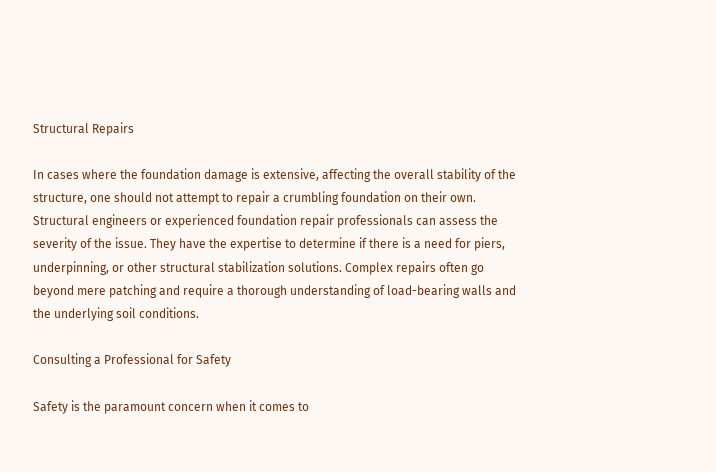Structural Repairs

In cases where the foundation damage is extensive, affecting the overall stability of the structure, one should not attempt to repair a crumbling foundation on their own. Structural engineers or experienced foundation repair professionals can assess the severity of the issue. They have the expertise to determine if there is a need for piers, underpinning, or other structural stabilization solutions. Complex repairs often go beyond mere patching and require a thorough understanding of load-bearing walls and the underlying soil conditions.

Consulting a Professional for Safety

Safety is the paramount concern when it comes to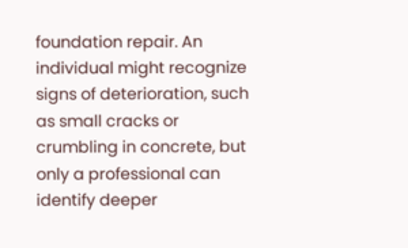foundation repair. An individual might recognize signs of deterioration, such as small cracks or crumbling in concrete, but only a professional can identify deeper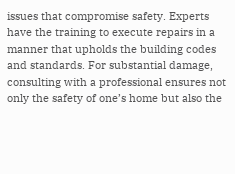issues that compromise safety. Experts have the training to execute repairs in a manner that upholds the building codes and standards. For substantial damage, consulting with a professional ensures not only the safety of one’s home but also the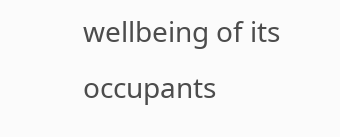wellbeing of its occupants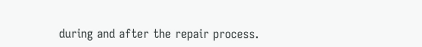during and after the repair process.